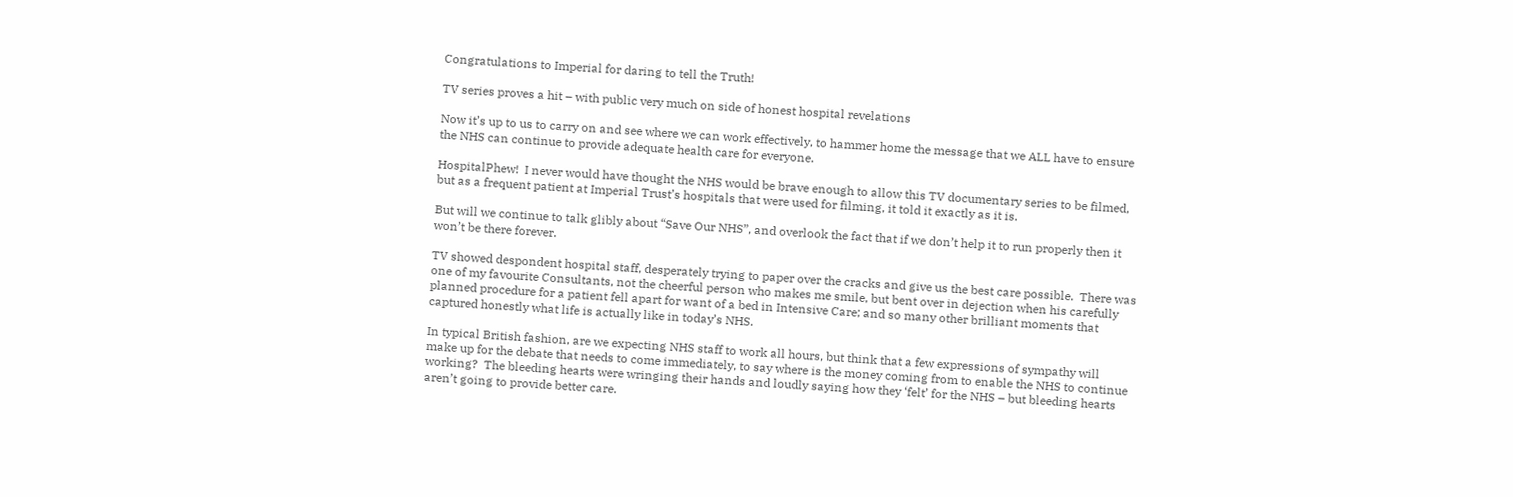Congratulations to Imperial for daring to tell the Truth!

TV series proves a hit – with public very much on side of honest hospital revelations

Now it’s up to us to carry on and see where we can work effectively, to hammer home the message that we ALL have to ensure the NHS can continue to provide adequate health care for everyone.

HospitalPhew!  I never would have thought the NHS would be brave enough to allow this TV documentary series to be filmed, but as a frequent patient at Imperial Trust’s hospitals that were used for filming, it told it exactly as it is.

But will we continue to talk glibly about “Save Our NHS”, and overlook the fact that if we don’t help it to run properly then it won’t be there forever.

TV showed despondent hospital staff, desperately trying to paper over the cracks and give us the best care possible.  There was one of my favourite Consultants, not the cheerful person who makes me smile, but bent over in dejection when his carefully planned procedure for a patient fell apart for want of a bed in Intensive Care; and so many other brilliant moments that captured honestly what life is actually like in today’s NHS.

In typical British fashion, are we expecting NHS staff to work all hours, but think that a few expressions of sympathy will make up for the debate that needs to come immediately, to say where is the money coming from to enable the NHS to continue working?  The bleeding hearts were wringing their hands and loudly saying how they ‘felt’ for the NHS – but bleeding hearts aren’t going to provide better care.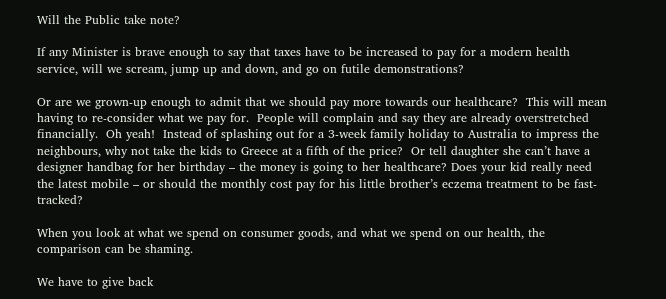Will the Public take note?

If any Minister is brave enough to say that taxes have to be increased to pay for a modern health service, will we scream, jump up and down, and go on futile demonstrations?

Or are we grown-up enough to admit that we should pay more towards our healthcare?  This will mean having to re-consider what we pay for.  People will complain and say they are already overstretched financially.  Oh yeah!  Instead of splashing out for a 3-week family holiday to Australia to impress the neighbours, why not take the kids to Greece at a fifth of the price?  Or tell daughter she can’t have a designer handbag for her birthday – the money is going to her healthcare? Does your kid really need the latest mobile – or should the monthly cost pay for his little brother’s eczema treatment to be fast-tracked?

When you look at what we spend on consumer goods, and what we spend on our health, the comparison can be shaming.

We have to give back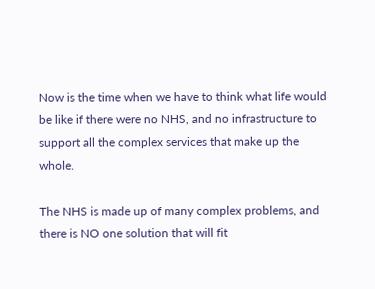Now is the time when we have to think what life would be like if there were no NHS, and no infrastructure to support all the complex services that make up the whole.

The NHS is made up of many complex problems, and there is NO one solution that will fit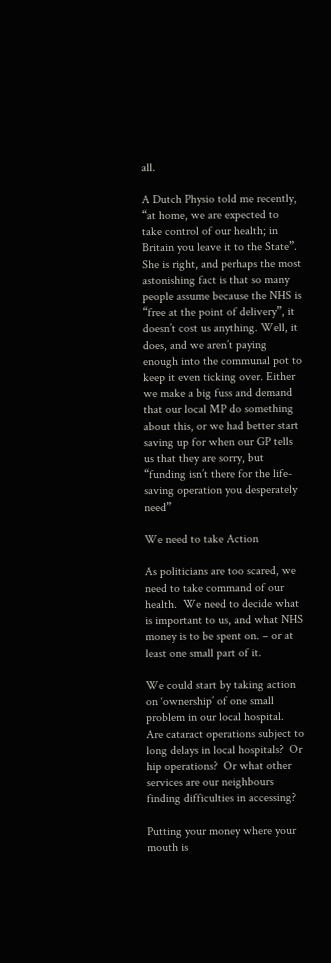all.

A Dutch Physio told me recently, “at home, we are expected to take control of our health; in Britain you leave it to the State”.  She is right, and perhaps the most astonishing fact is that so many people assume because the NHS is “free at the point of delivery”, it doesn’t cost us anything. Well, it does, and we aren’t paying enough into the communal pot to keep it even ticking over. Either we make a big fuss and demand that our local MP do something about this, or we had better start saving up for when our GP tells us that they are sorry, but “funding isn’t there for the life-saving operation you desperately need”

We need to take Action

As politicians are too scared, we need to take command of our health.  We need to decide what is important to us, and what NHS money is to be spent on. – or at least one small part of it.

We could start by taking action on ‘ownership’ of one small problem in our local hospital.  Are cataract operations subject to long delays in local hospitals?  Or hip operations?  Or what other services are our neighbours finding difficulties in accessing?

Putting your money where your mouth is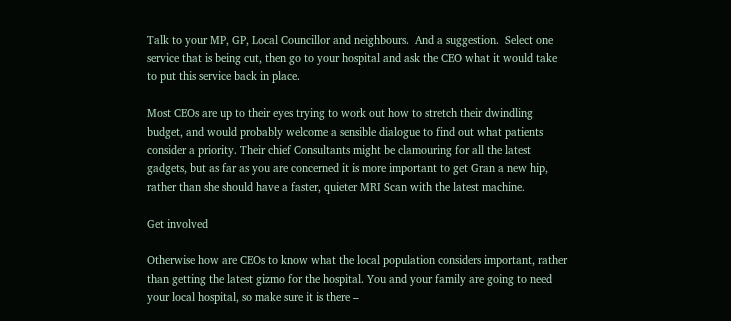Talk to your MP, GP, Local Councillor and neighbours.  And a suggestion.  Select one service that is being cut, then go to your hospital and ask the CEO what it would take to put this service back in place.

Most CEOs are up to their eyes trying to work out how to stretch their dwindling budget, and would probably welcome a sensible dialogue to find out what patients consider a priority. Their chief Consultants might be clamouring for all the latest gadgets, but as far as you are concerned it is more important to get Gran a new hip, rather than she should have a faster, quieter MRI Scan with the latest machine.

Get involved

Otherwise how are CEOs to know what the local population considers important, rather than getting the latest gizmo for the hospital. You and your family are going to need your local hospital, so make sure it is there –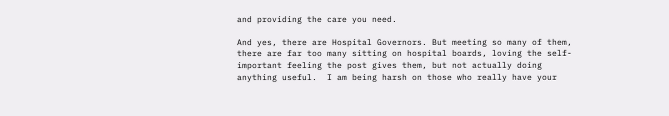and providing the care you need.

And yes, there are Hospital Governors. But meeting so many of them, there are far too many sitting on hospital boards, loving the self-important feeling the post gives them, but not actually doing anything useful.  I am being harsh on those who really have your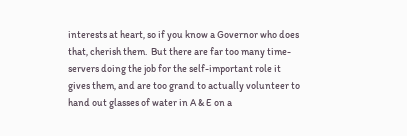interests at heart, so if you know a Governor who does that, cherish them.  But there are far too many time-servers doing the job for the self-important role it gives them, and are too grand to actually volunteer to hand out glasses of water in A & E on a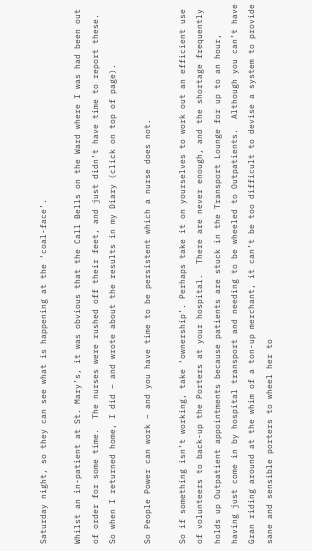Saturday night, so they can see what is happening at the ‘coal-face’.

Whilst an in-patient at St. Mary’s, it was obvious that the Call Bells on the Ward where I was had been out of order for some time.  The nurses were rushed off their feet, and just didn’t have time to report these.  So when I returned home, I did – and wrote about the results in my Diary (click on top of page).

So People Power can work – and you have time to be persistent which a nurse does not.

So if something isn’t working, take ‘ownership’. Perhaps take it on yourselves to work out an efficient use of volunteers to back-up the Porters at your hospital.  There are never enough, and the shortage frequently holds up Outpatient appointments because patients are stuck in the Transport Lounge for up to an hour, having just come in by hospital transport and needing to be wheeled to Outpatients.  Although you can’t have Gran riding around at the whim of a ton-up merchant, it can’t be too difficult to devise a system to provide sane and sensible porters to wheel her to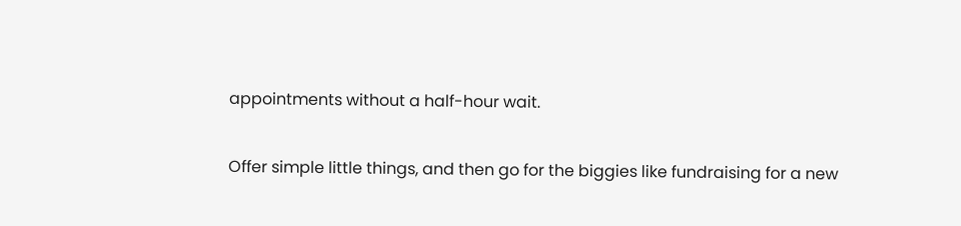appointments without a half-hour wait.

Offer simple little things, and then go for the biggies like fundraising for a new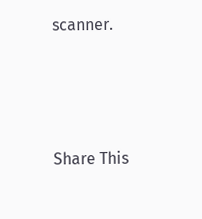scanner.





Share This